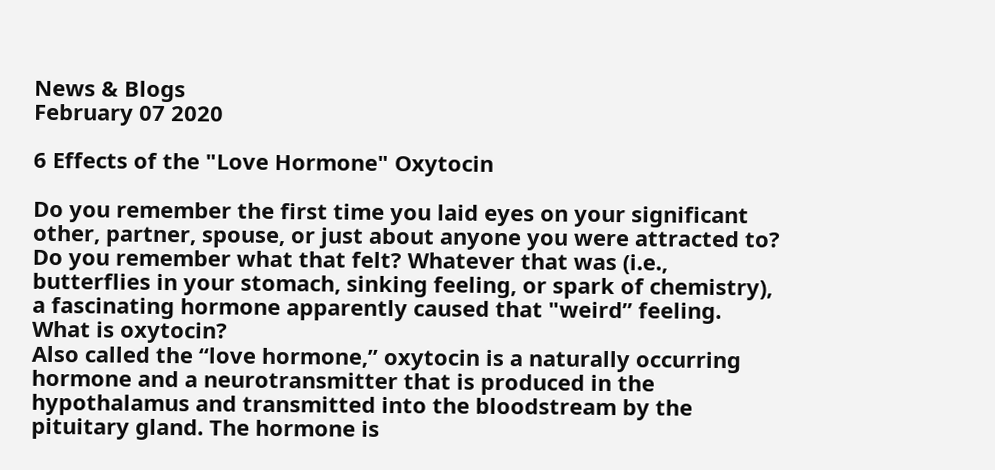News & Blogs
February 07 2020

6 Effects of the "Love Hormone" Oxytocin

Do you remember the first time you laid eyes on your significant other, partner, spouse, or just about anyone you were attracted to? Do you remember what that felt? Whatever that was (i.e., butterflies in your stomach, sinking feeling, or spark of chemistry), a fascinating hormone apparently caused that "weird” feeling.
What is oxytocin?
Also called the “love hormone,” oxytocin is a naturally occurring hormone and a neurotransmitter that is produced in the hypothalamus and transmitted into the bloodstream by the pituitary gland. The hormone is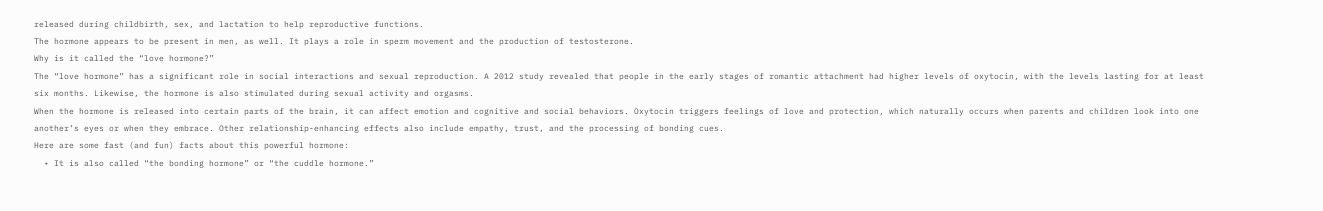released during childbirth, sex, and lactation to help reproductive functions.
The hormone appears to be present in men, as well. It plays a role in sperm movement and the production of testosterone.
Why is it called the “love hormone?”
The “love hormone” has a significant role in social interactions and sexual reproduction. A 2012 study revealed that people in the early stages of romantic attachment had higher levels of oxytocin, with the levels lasting for at least six months. Likewise, the hormone is also stimulated during sexual activity and orgasms.
When the hormone is released into certain parts of the brain, it can affect emotion and cognitive and social behaviors. Oxytocin triggers feelings of love and protection, which naturally occurs when parents and children look into one another’s eyes or when they embrace. Other relationship-enhancing effects also include empathy, trust, and the processing of bonding cues.
Here are some fast (and fun) facts about this powerful hormone:
  • It is also called “the bonding hormone” or “the cuddle hormone.”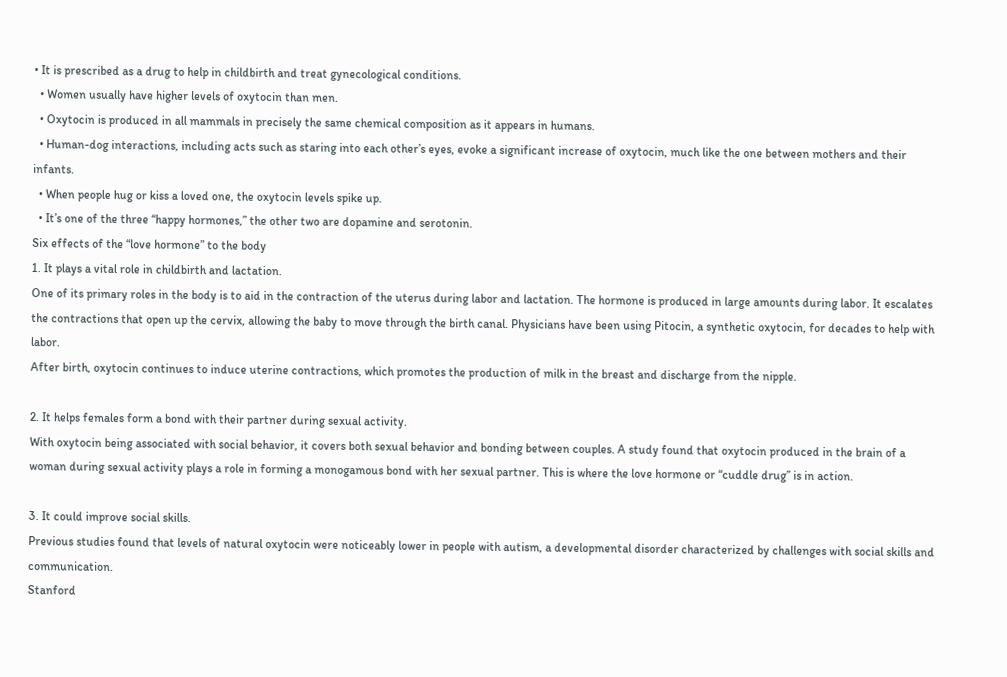• It is prescribed as a drug to help in childbirth and treat gynecological conditions.
  • Women usually have higher levels of oxytocin than men.
  • Oxytocin is produced in all mammals in precisely the same chemical composition as it appears in humans.
  • Human-dog interactions, including acts such as staring into each other’s eyes, evoke a significant increase of oxytocin, much like the one between mothers and their infants.
  • When people hug or kiss a loved one, the oxytocin levels spike up.
  • It’s one of the three “happy hormones,” the other two are dopamine and serotonin.
Six effects of the “love hormone” to the body
1. It plays a vital role in childbirth and lactation.
One of its primary roles in the body is to aid in the contraction of the uterus during labor and lactation. The hormone is produced in large amounts during labor. It escalates the contractions that open up the cervix, allowing the baby to move through the birth canal. Physicians have been using Pitocin, a synthetic oxytocin, for decades to help with labor.
After birth, oxytocin continues to induce uterine contractions, which promotes the production of milk in the breast and discharge from the nipple.

2. It helps females form a bond with their partner during sexual activity.
With oxytocin being associated with social behavior, it covers both sexual behavior and bonding between couples. A study found that oxytocin produced in the brain of a woman during sexual activity plays a role in forming a monogamous bond with her sexual partner. This is where the love hormone or “cuddle drug” is in action.

3. It could improve social skills.
Previous studies found that levels of natural oxytocin were noticeably lower in people with autism, a developmental disorder characterized by challenges with social skills and communication.
Stanford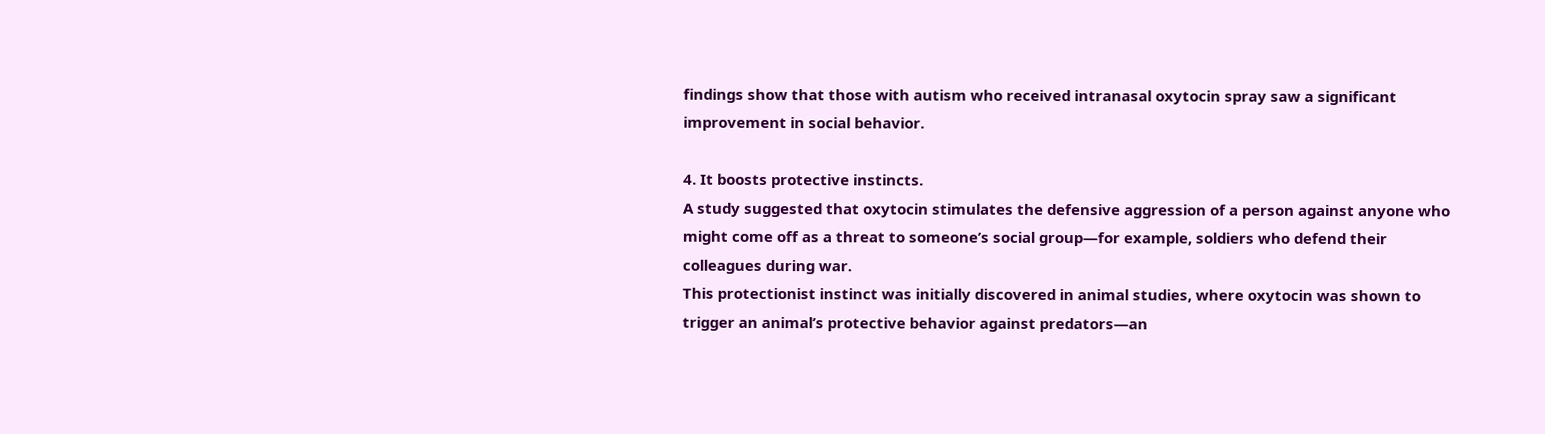findings show that those with autism who received intranasal oxytocin spray saw a significant improvement in social behavior.

4. It boosts protective instincts.
A study suggested that oxytocin stimulates the defensive aggression of a person against anyone who might come off as a threat to someone’s social group—for example, soldiers who defend their colleagues during war.
This protectionist instinct was initially discovered in animal studies, where oxytocin was shown to trigger an animal’s protective behavior against predators—an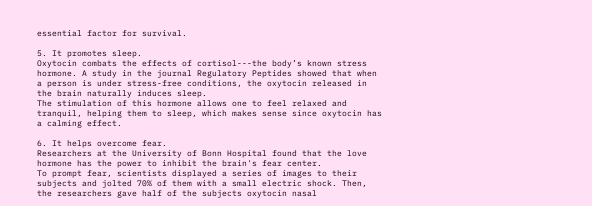essential factor for survival.

5. It promotes sleep.
Oxytocin combats the effects of cortisol---the body’s known stress hormone. A study in the journal Regulatory Peptides showed that when a person is under stress-free conditions, the oxytocin released in the brain naturally induces sleep.
The stimulation of this hormone allows one to feel relaxed and tranquil, helping them to sleep, which makes sense since oxytocin has a calming effect.

6. It helps overcome fear.
Researchers at the University of Bonn Hospital found that the love hormone has the power to inhibit the brain's fear center.
To prompt fear, scientists displayed a series of images to their subjects and jolted 70% of them with a small electric shock. Then, the researchers gave half of the subjects oxytocin nasal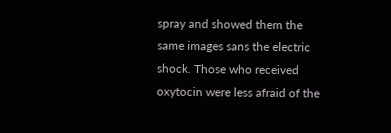spray and showed them the same images sans the electric shock. Those who received oxytocin were less afraid of the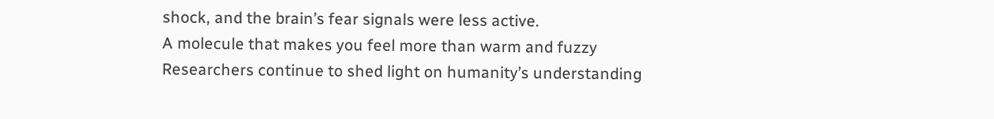shock, and the brain’s fear signals were less active.
A molecule that makes you feel more than warm and fuzzy
Researchers continue to shed light on humanity’s understanding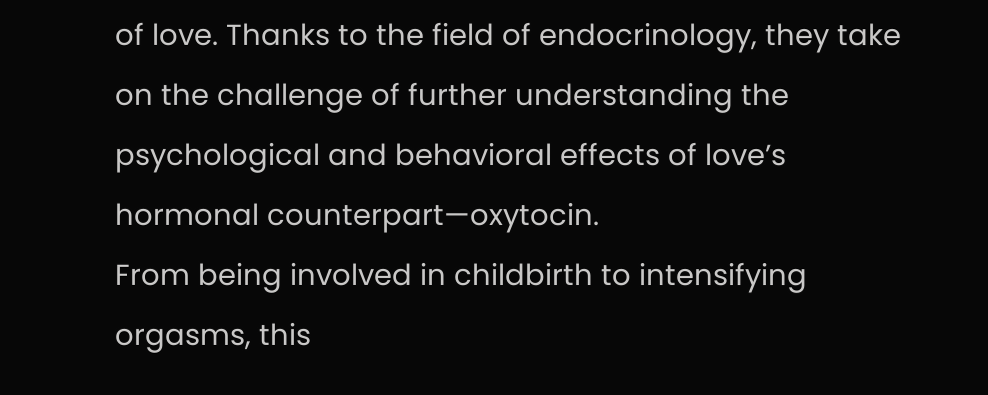of love. Thanks to the field of endocrinology, they take on the challenge of further understanding the psychological and behavioral effects of love’s hormonal counterpart—oxytocin.
From being involved in childbirth to intensifying orgasms, this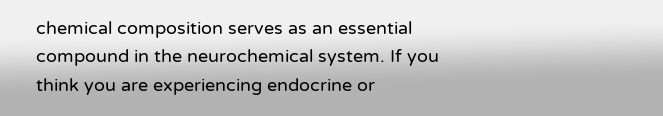chemical composition serves as an essential compound in the neurochemical system. If you think you are experiencing endocrine or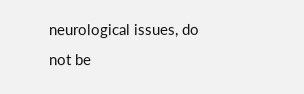neurological issues, do not be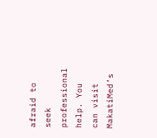afraid to seek professional help. You can visit MakatiMed’s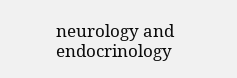neurology and endocrinology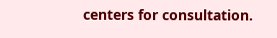centers for consultation.